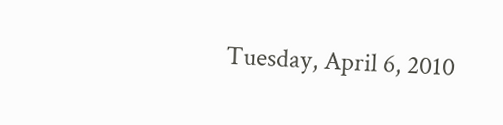Tuesday, April 6, 2010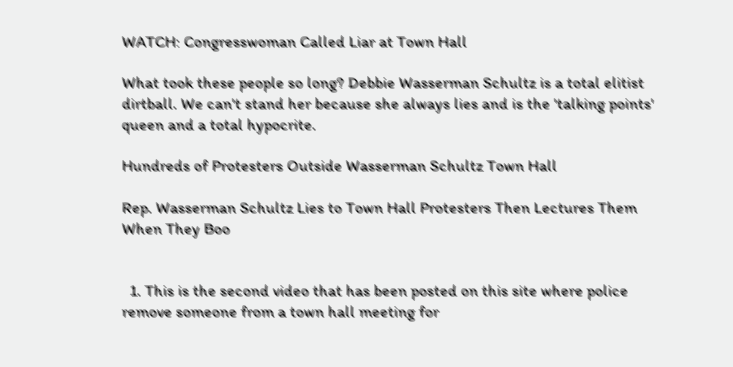WATCH: Congresswoman Called Liar at Town Hall

What took these people so long? Debbie Wasserman Schultz is a total elitist dirtball. We can't stand her because she always lies and is the 'talking points' queen and a total hypocrite.

Hundreds of Protesters Outside Wasserman Schultz Town Hall

Rep. Wasserman Schultz Lies to Town Hall Protesters Then Lectures Them When They Boo


  1. This is the second video that has been posted on this site where police remove someone from a town hall meeting for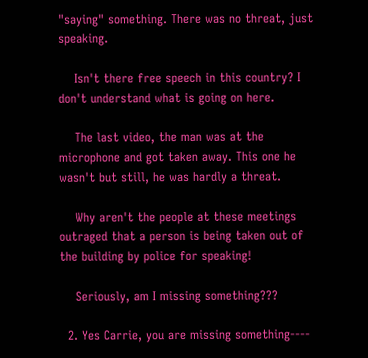"saying" something. There was no threat, just speaking.

    Isn't there free speech in this country? I don't understand what is going on here.

    The last video, the man was at the microphone and got taken away. This one he wasn't but still, he was hardly a threat.

    Why aren't the people at these meetings outraged that a person is being taken out of the building by police for speaking!

    Seriously, am I missing something???

  2. Yes Carrie, you are missing something----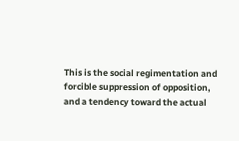This is the social regimentation and forcible suppression of opposition, and a tendency toward the actual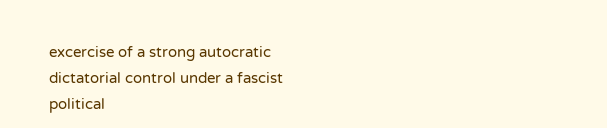excercise of a strong autocratic dictatorial control under a fascist political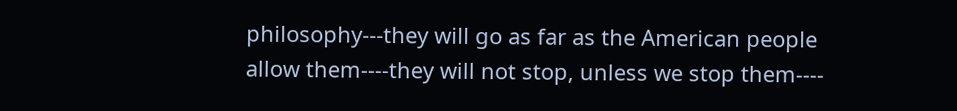philosophy---they will go as far as the American people allow them----they will not stop, unless we stop them----